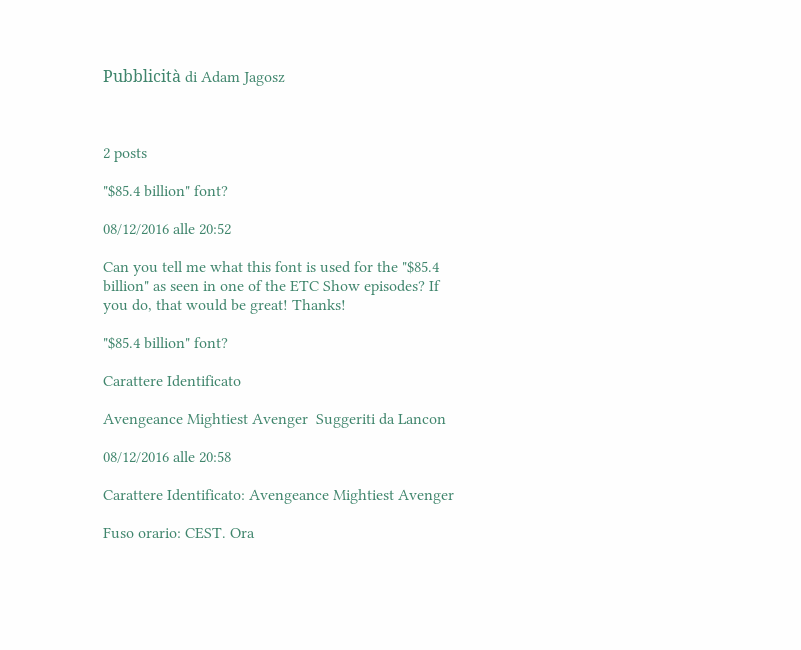Pubblicità di Adam Jagosz



2 posts

"$85.4 billion" font?

08/12/2016 alle 20:52

Can you tell me what this font is used for the "$85.4 billion" as seen in one of the ETC Show episodes? If you do, that would be great! Thanks!

"$85.4 billion" font?

Carattere Identificato

Avengeance Mightiest Avenger  Suggeriti da Lancon

08/12/2016 alle 20:58

Carattere Identificato: Avengeance Mightiest Avenger

Fuso orario: CEST. Ora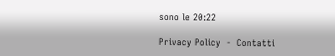sono le 20:22

Privacy Policy  -  Contatti